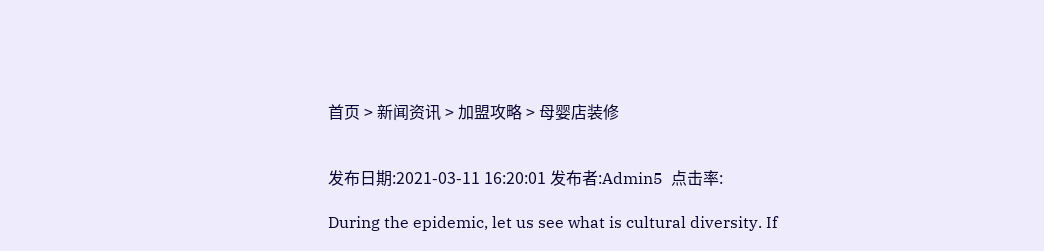首页 > 新闻资讯 > 加盟攻略 > 母婴店装修


发布日期:2021-03-11 16:20:01 发布者:Admin5  点击率:

During the epidemic, let us see what is cultural diversity. If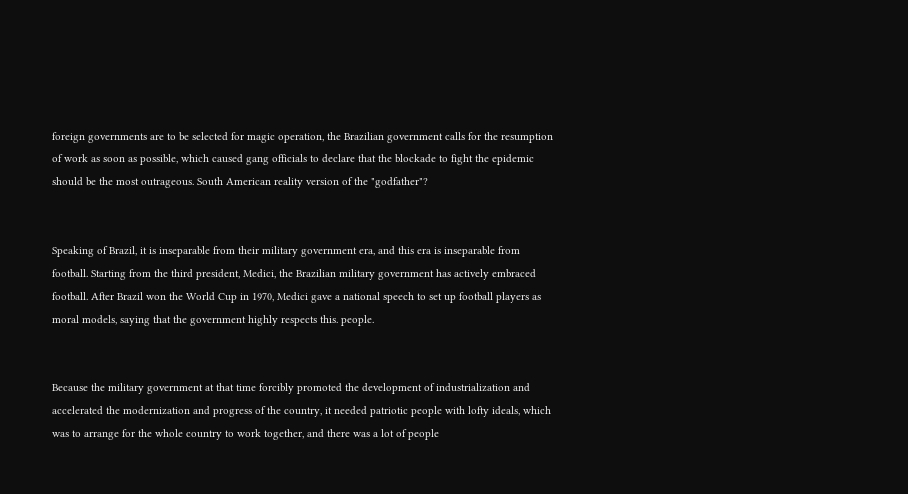foreign governments are to be selected for magic operation, the Brazilian government calls for the resumption of work as soon as possible, which caused gang officials to declare that the blockade to fight the epidemic should be the most outrageous. South American reality version of the "godfather"?


Speaking of Brazil, it is inseparable from their military government era, and this era is inseparable from football. Starting from the third president, Medici, the Brazilian military government has actively embraced football. After Brazil won the World Cup in 1970, Medici gave a national speech to set up football players as moral models, saying that the government highly respects this. people.


Because the military government at that time forcibly promoted the development of industrialization and accelerated the modernization and progress of the country, it needed patriotic people with lofty ideals, which was to arrange for the whole country to work together, and there was a lot of people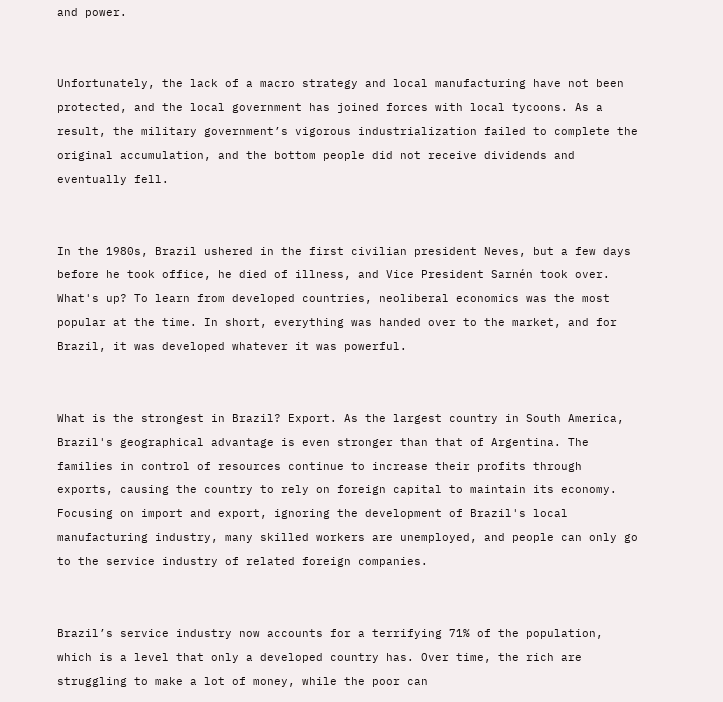and power.


Unfortunately, the lack of a macro strategy and local manufacturing have not been protected, and the local government has joined forces with local tycoons. As a result, the military government’s vigorous industrialization failed to complete the original accumulation, and the bottom people did not receive dividends and eventually fell.


In the 1980s, Brazil ushered in the first civilian president Neves, but a few days before he took office, he died of illness, and Vice President Sarnén took over. What's up? To learn from developed countries, neoliberal economics was the most popular at the time. In short, everything was handed over to the market, and for Brazil, it was developed whatever it was powerful.


What is the strongest in Brazil? Export. As the largest country in South America, Brazil's geographical advantage is even stronger than that of Argentina. The families in control of resources continue to increase their profits through exports, causing the country to rely on foreign capital to maintain its economy. Focusing on import and export, ignoring the development of Brazil's local manufacturing industry, many skilled workers are unemployed, and people can only go to the service industry of related foreign companies.


Brazil’s service industry now accounts for a terrifying 71% of the population, which is a level that only a developed country has. Over time, the rich are struggling to make a lot of money, while the poor can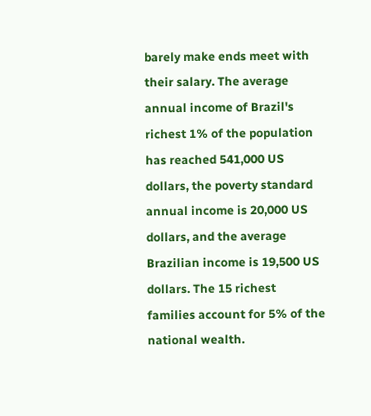barely make ends meet with their salary. The average annual income of Brazil's richest 1% of the population has reached 541,000 US dollars, the poverty standard annual income is 20,000 US dollars, and the average Brazilian income is 19,500 US dollars. The 15 richest families account for 5% of the national wealth.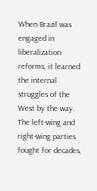When Brazil was engaged in liberalization reforms, it learned the internal struggles of the West by the way. The left-wing and right-wing parties fought for decades,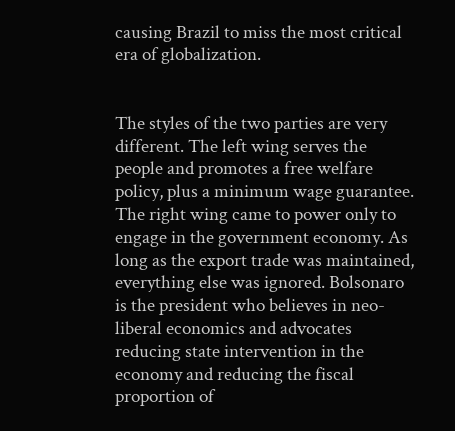causing Brazil to miss the most critical era of globalization.


The styles of the two parties are very different. The left wing serves the people and promotes a free welfare policy, plus a minimum wage guarantee. The right wing came to power only to engage in the government economy. As long as the export trade was maintained, everything else was ignored. Bolsonaro is the president who believes in neo-liberal economics and advocates reducing state intervention in the economy and reducing the fiscal proportion of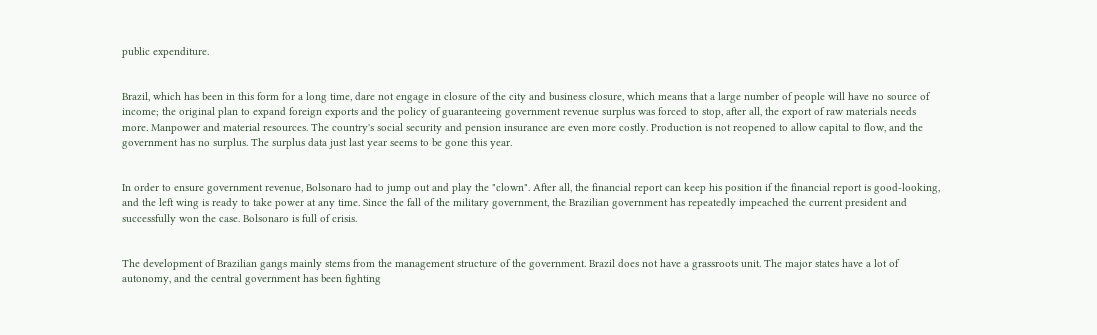public expenditure.


Brazil, which has been in this form for a long time, dare not engage in closure of the city and business closure, which means that a large number of people will have no source of income; the original plan to expand foreign exports and the policy of guaranteeing government revenue surplus was forced to stop, after all, the export of raw materials needs more. Manpower and material resources. The country's social security and pension insurance are even more costly. Production is not reopened to allow capital to flow, and the government has no surplus. The surplus data just last year seems to be gone this year.


In order to ensure government revenue, Bolsonaro had to jump out and play the "clown". After all, the financial report can keep his position if the financial report is good-looking, and the left wing is ready to take power at any time. Since the fall of the military government, the Brazilian government has repeatedly impeached the current president and successfully won the case. Bolsonaro is full of crisis.


The development of Brazilian gangs mainly stems from the management structure of the government. Brazil does not have a grassroots unit. The major states have a lot of autonomy, and the central government has been fighting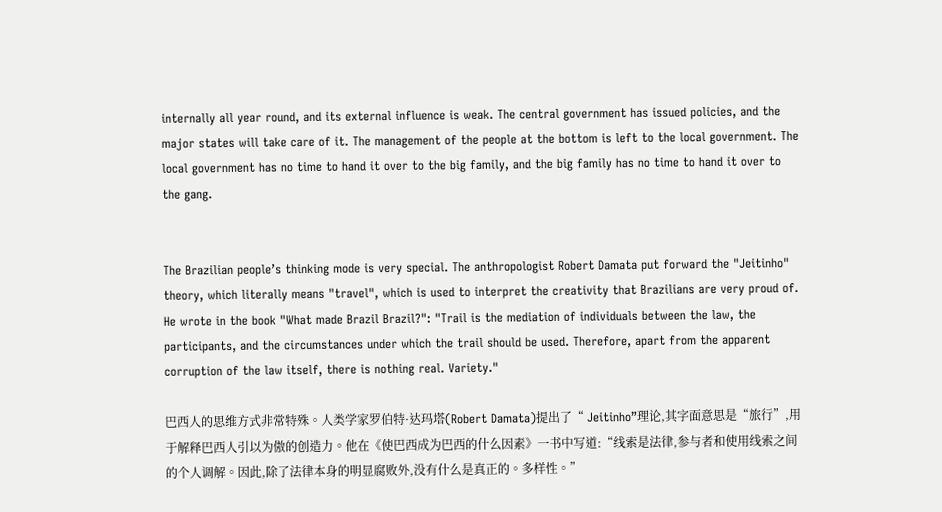internally all year round, and its external influence is weak. The central government has issued policies, and the major states will take care of it. The management of the people at the bottom is left to the local government. The local government has no time to hand it over to the big family, and the big family has no time to hand it over to the gang.


The Brazilian people’s thinking mode is very special. The anthropologist Robert Damata put forward the "Jeitinho" theory, which literally means "travel", which is used to interpret the creativity that Brazilians are very proud of. He wrote in the book "What made Brazil Brazil?": "Trail is the mediation of individuals between the law, the participants, and the circumstances under which the trail should be used. Therefore, apart from the apparent corruption of the law itself, there is nothing real. Variety."

巴西人的思维方式非常特殊。人类学家罗伯特·达玛塔(Robert Damata)提出了“ Jeitinho”理论,其字面意思是“旅行”,用于解释巴西人引以为傲的创造力。他在《使巴西成为巴西的什么因素》一书中写道:“线索是法律,参与者和使用线索之间的个人调解。因此,除了法律本身的明显腐败外,没有什么是真正的。多样性。”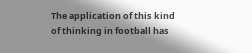The application of this kind of thinking in football has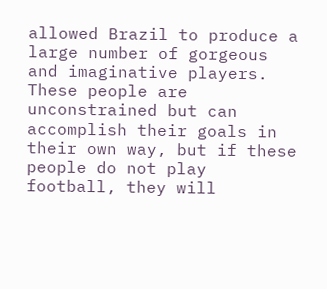allowed Brazil to produce a large number of gorgeous and imaginative players. These people are unconstrained but can accomplish their goals in their own way, but if these people do not play football, they will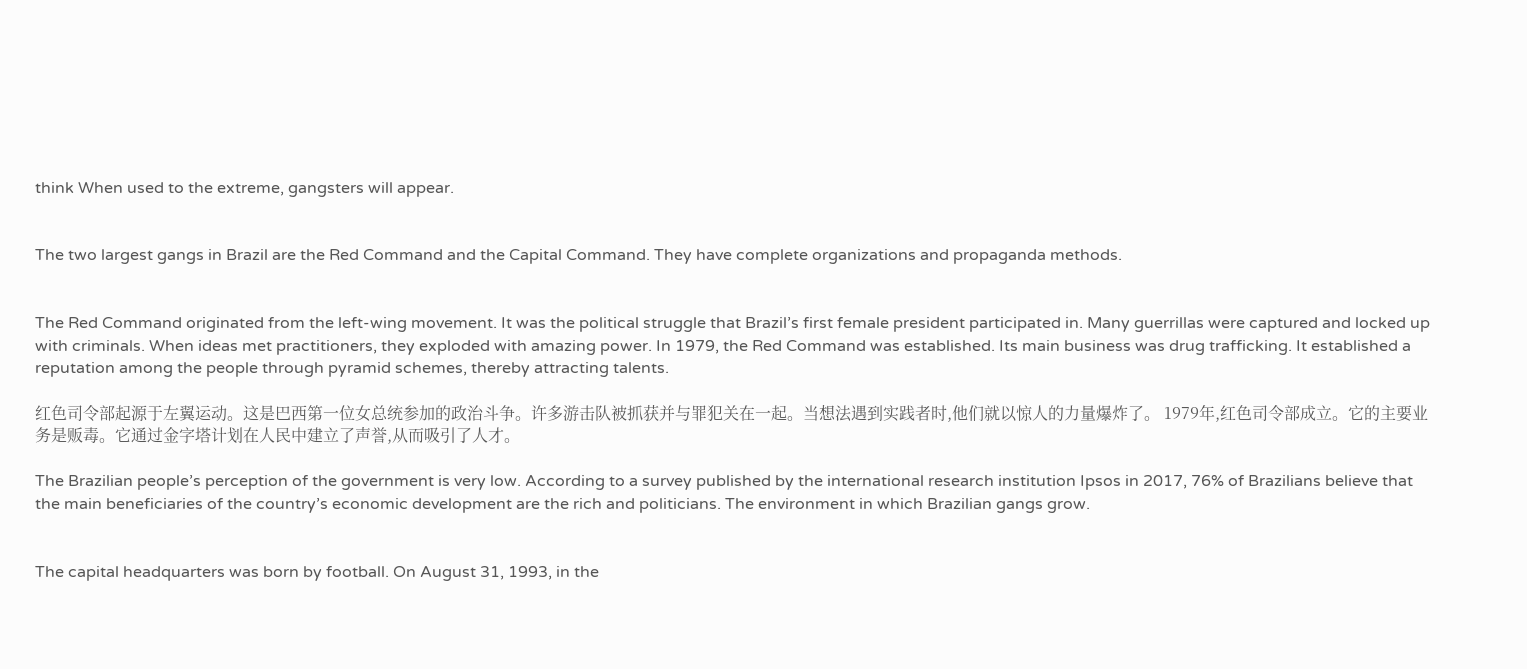think When used to the extreme, gangsters will appear.


The two largest gangs in Brazil are the Red Command and the Capital Command. They have complete organizations and propaganda methods.


The Red Command originated from the left-wing movement. It was the political struggle that Brazil’s first female president participated in. Many guerrillas were captured and locked up with criminals. When ideas met practitioners, they exploded with amazing power. In 1979, the Red Command was established. Its main business was drug trafficking. It established a reputation among the people through pyramid schemes, thereby attracting talents.

红色司令部起源于左翼运动。这是巴西第一位女总统参加的政治斗争。许多游击队被抓获并与罪犯关在一起。当想法遇到实践者时,他们就以惊人的力量爆炸了。 1979年,红色司令部成立。它的主要业务是贩毒。它通过金字塔计划在人民中建立了声誉,从而吸引了人才。

The Brazilian people’s perception of the government is very low. According to a survey published by the international research institution Ipsos in 2017, 76% of Brazilians believe that the main beneficiaries of the country’s economic development are the rich and politicians. The environment in which Brazilian gangs grow.


The capital headquarters was born by football. On August 31, 1993, in the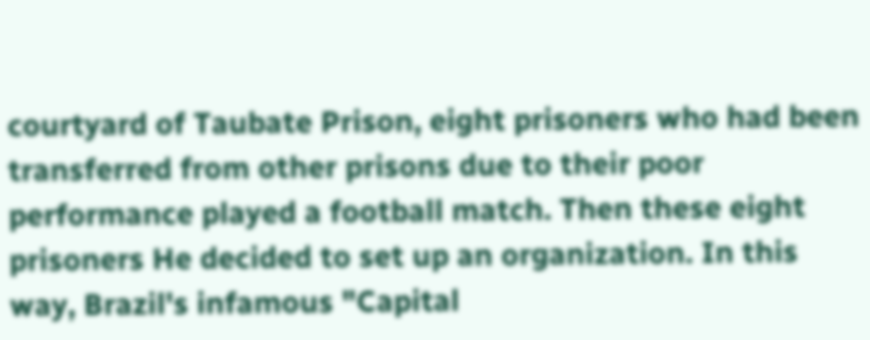courtyard of Taubate Prison, eight prisoners who had been transferred from other prisons due to their poor performance played a football match. Then these eight prisoners He decided to set up an organization. In this way, Brazil's infamous "Capital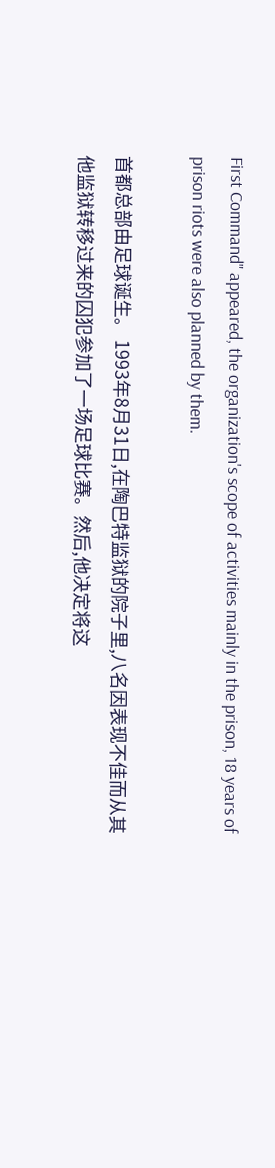First Command" appeared, the organization's scope of activities mainly in the prison, 18 years of prison riots were also planned by them.

首都总部由足球诞生。 1993年8月31日,在陶巴特监狱的院子里,八名因表现不佳而从其他监狱转移过来的囚犯参加了一场足球比赛。然后,他决定将这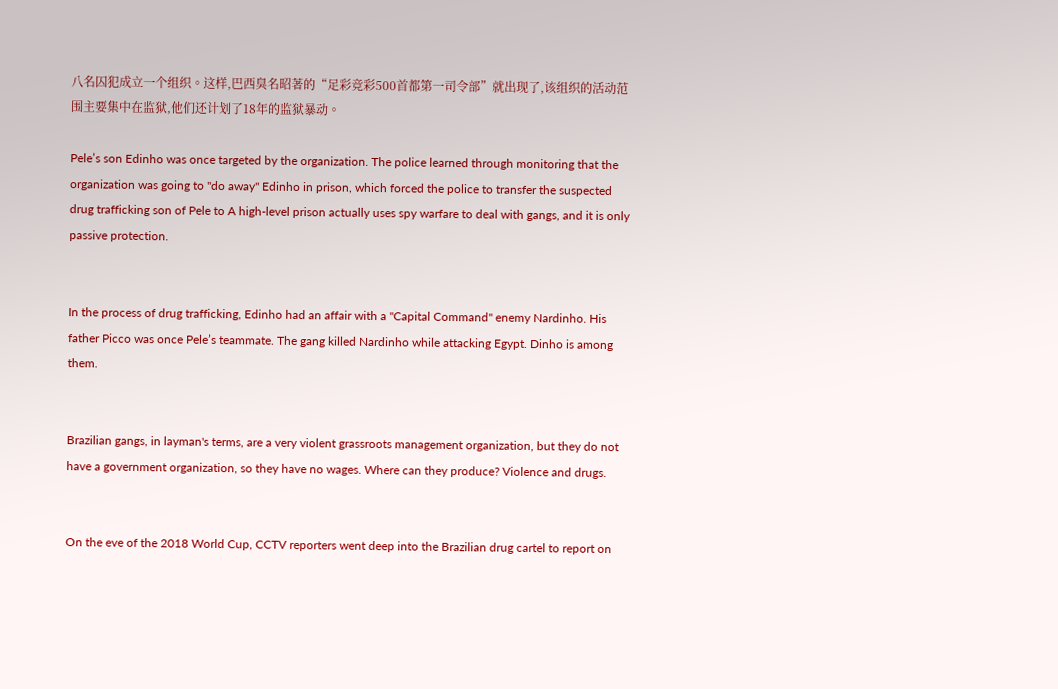八名囚犯成立一个组织。这样,巴西臭名昭著的“足彩竞彩500首都第一司令部”就出现了,该组织的活动范围主要集中在监狱,他们还计划了18年的监狱暴动。

Pele’s son Edinho was once targeted by the organization. The police learned through monitoring that the organization was going to "do away" Edinho in prison, which forced the police to transfer the suspected drug trafficking son of Pele to A high-level prison actually uses spy warfare to deal with gangs, and it is only passive protection.


In the process of drug trafficking, Edinho had an affair with a "Capital Command" enemy Nardinho. His father Picco was once Pele’s teammate. The gang killed Nardinho while attacking Egypt. Dinho is among them.


Brazilian gangs, in layman's terms, are a very violent grassroots management organization, but they do not have a government organization, so they have no wages. Where can they produce? Violence and drugs.


On the eve of the 2018 World Cup, CCTV reporters went deep into the Brazilian drug cartel to report on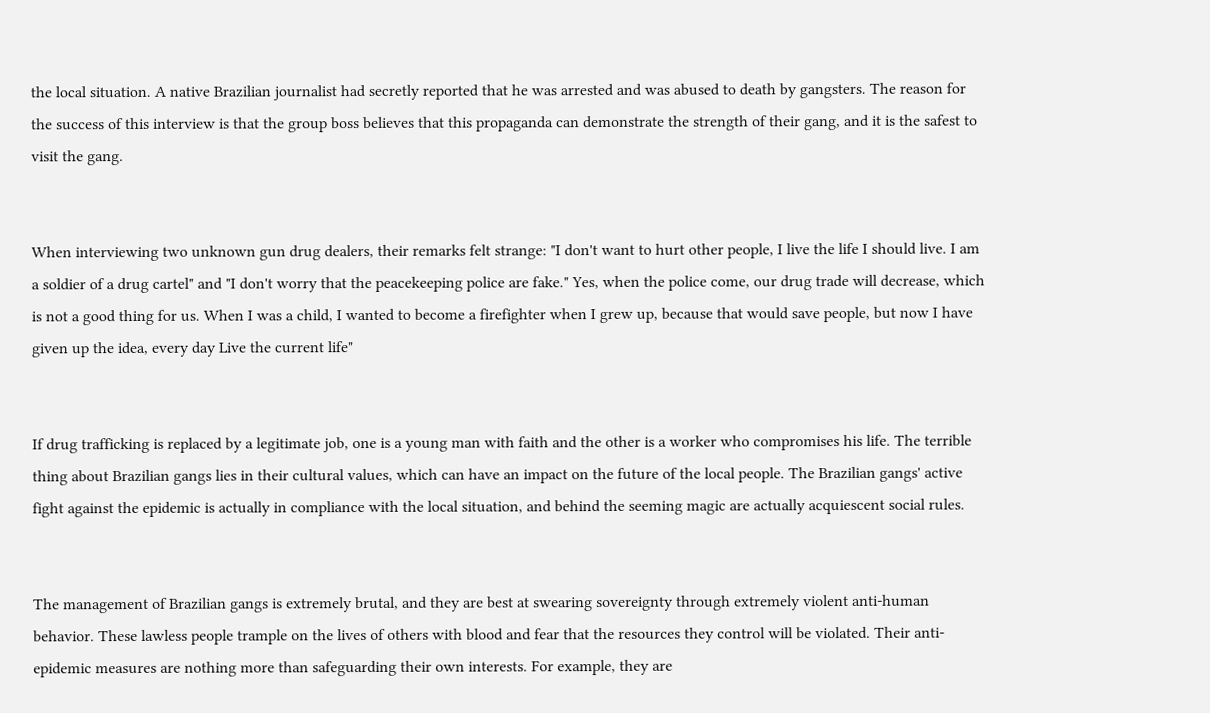the local situation. A native Brazilian journalist had secretly reported that he was arrested and was abused to death by gangsters. The reason for the success of this interview is that the group boss believes that this propaganda can demonstrate the strength of their gang, and it is the safest to visit the gang.


When interviewing two unknown gun drug dealers, their remarks felt strange: "I don't want to hurt other people, I live the life I should live. I am a soldier of a drug cartel" and "I don't worry that the peacekeeping police are fake." Yes, when the police come, our drug trade will decrease, which is not a good thing for us. When I was a child, I wanted to become a firefighter when I grew up, because that would save people, but now I have given up the idea, every day Live the current life"


If drug trafficking is replaced by a legitimate job, one is a young man with faith and the other is a worker who compromises his life. The terrible thing about Brazilian gangs lies in their cultural values, which can have an impact on the future of the local people. The Brazilian gangs' active fight against the epidemic is actually in compliance with the local situation, and behind the seeming magic are actually acquiescent social rules.


The management of Brazilian gangs is extremely brutal, and they are best at swearing sovereignty through extremely violent anti-human behavior. These lawless people trample on the lives of others with blood and fear that the resources they control will be violated. Their anti-epidemic measures are nothing more than safeguarding their own interests. For example, they are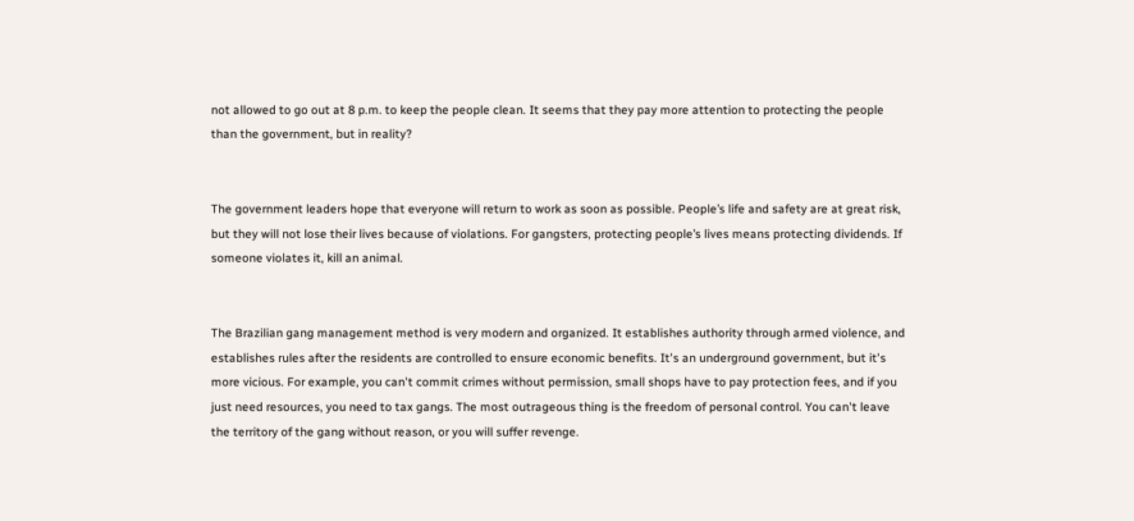not allowed to go out at 8 p.m. to keep the people clean. It seems that they pay more attention to protecting the people than the government, but in reality?


The government leaders hope that everyone will return to work as soon as possible. People’s life and safety are at great risk, but they will not lose their lives because of violations. For gangsters, protecting people’s lives means protecting dividends. If someone violates it, kill an animal.


The Brazilian gang management method is very modern and organized. It establishes authority through armed violence, and establishes rules after the residents are controlled to ensure economic benefits. It's an underground government, but it's more vicious. For example, you can't commit crimes without permission, small shops have to pay protection fees, and if you just need resources, you need to tax gangs. The most outrageous thing is the freedom of personal control. You can't leave the territory of the gang without reason, or you will suffer revenge.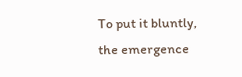To put it bluntly, the emergence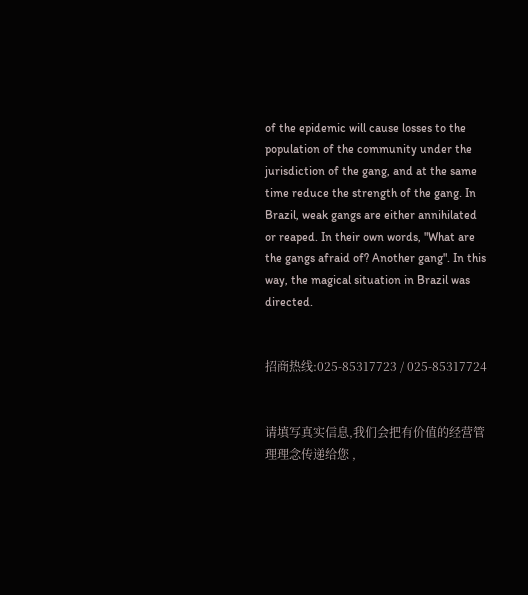of the epidemic will cause losses to the population of the community under the jurisdiction of the gang, and at the same time reduce the strength of the gang. In Brazil, weak gangs are either annihilated or reaped. In their own words, "What are the gangs afraid of? Another gang". In this way, the magical situation in Brazil was directed.


招商热线:025-85317723 / 025-85317724


请填写真实信息,我们会把有价值的经营管理理念传递给您 ,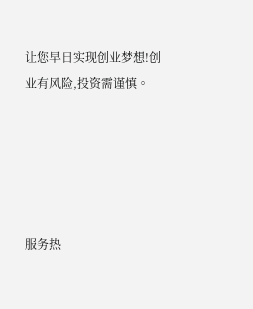让您早日实现创业梦想!创业有风险,投资需谨慎。





服务热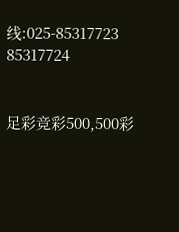线:025-85317723 85317724


足彩竞彩500,500彩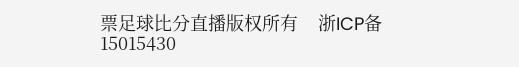票足球比分直播版权所有    浙ICP备15015430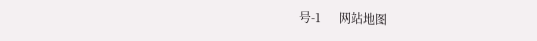号-1      网站地图